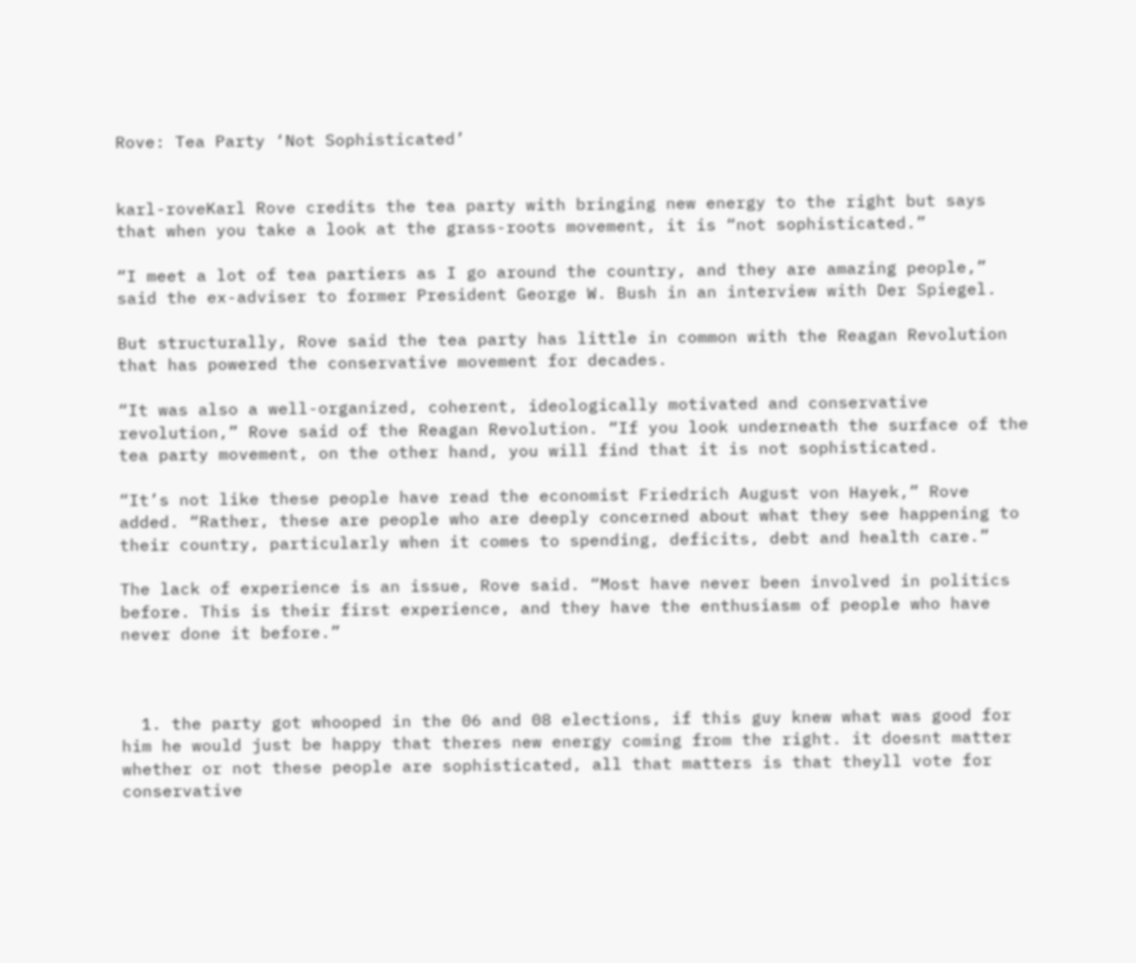Rove: Tea Party ‘Not Sophisticated’


karl-roveKarl Rove credits the tea party with bringing new energy to the right but says that when you take a look at the grass-roots movement, it is “not sophisticated.”

“I meet a lot of tea partiers as I go around the country, and they are amazing people,” said the ex-adviser to former President George W. Bush in an interview with Der Spiegel.

But structurally, Rove said the tea party has little in common with the Reagan Revolution that has powered the conservative movement for decades.

“It was also a well-organized, coherent, ideologically motivated and conservative revolution,” Rove said of the Reagan Revolution. “If you look underneath the surface of the tea party movement, on the other hand, you will find that it is not sophisticated.

“It’s not like these people have read the economist Friedrich August von Hayek,” Rove added. “Rather, these are people who are deeply concerned about what they see happening to their country, particularly when it comes to spending, deficits, debt and health care.”

The lack of experience is an issue, Rove said. “Most have never been involved in politics before. This is their first experience, and they have the enthusiasm of people who have never done it before.”



  1. the party got whooped in the 06 and 08 elections, if this guy knew what was good for him he would just be happy that theres new energy coming from the right. it doesnt matter whether or not these people are sophisticated, all that matters is that theyll vote for conservative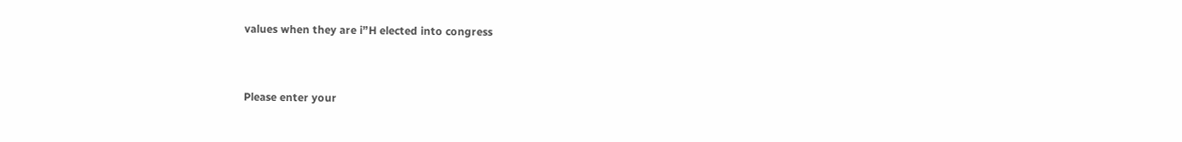values when they are i”H elected into congress


Please enter your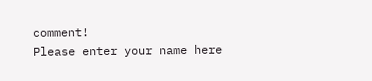comment!
Please enter your name here